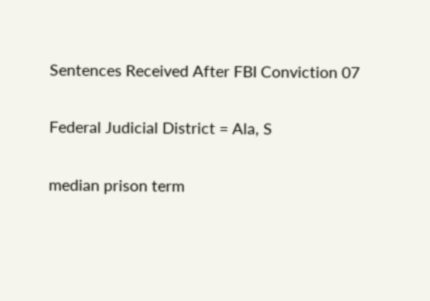Sentences Received After FBI Conviction 07

Federal Judicial District = Ala, S

median prison term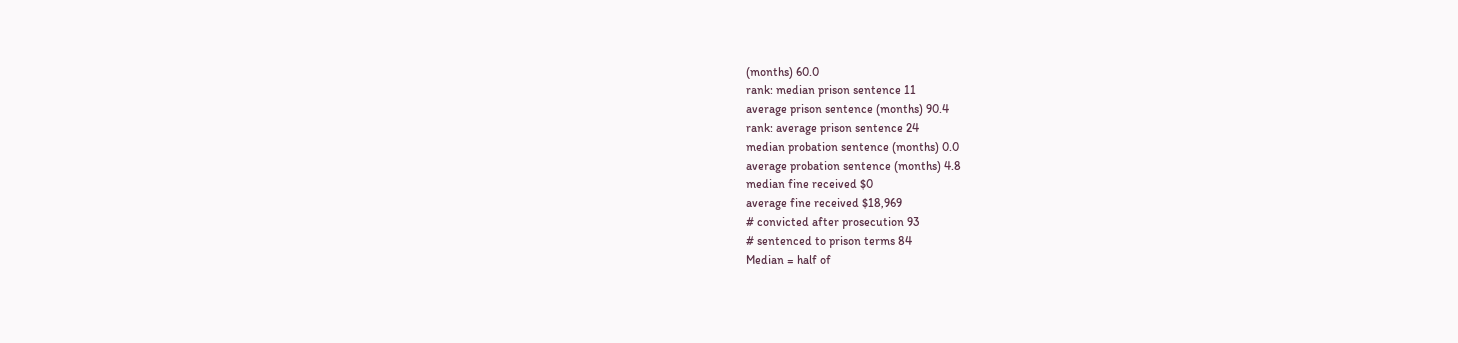(months) 60.0
rank: median prison sentence 11
average prison sentence (months) 90.4
rank: average prison sentence 24
median probation sentence (months) 0.0
average probation sentence (months) 4.8
median fine received $0
average fine received $18,969
# convicted after prosecution 93
# sentenced to prison terms 84
Median = half of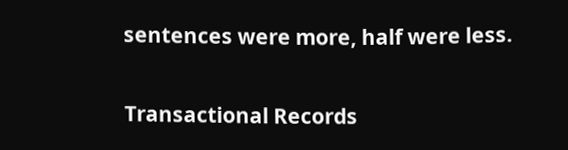sentences were more, half were less.

Transactional Records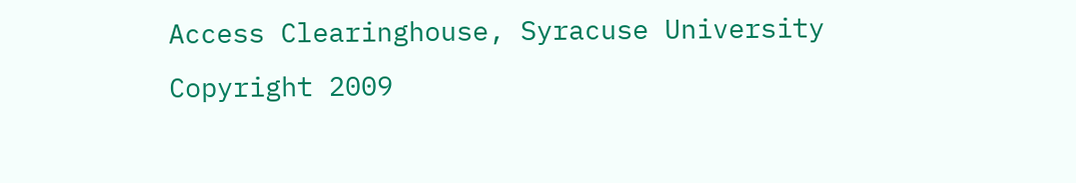Access Clearinghouse, Syracuse University
Copyright 2009